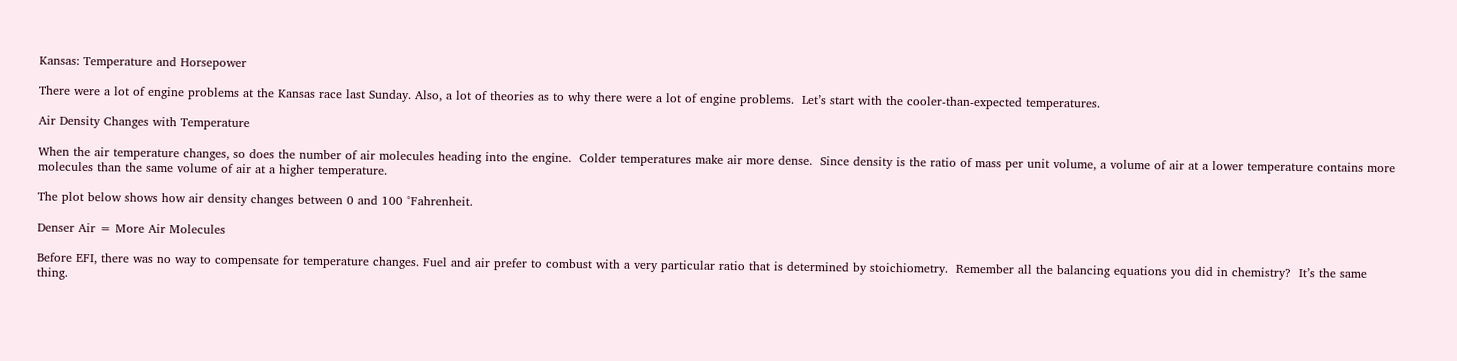Kansas: Temperature and Horsepower

There were a lot of engine problems at the Kansas race last Sunday. Also, a lot of theories as to why there were a lot of engine problems.  Let’s start with the cooler-than-expected temperatures.

Air Density Changes with Temperature

When the air temperature changes, so does the number of air molecules heading into the engine.  Colder temperatures make air more dense.  Since density is the ratio of mass per unit volume, a volume of air at a lower temperature contains more molecules than the same volume of air at a higher temperature.

The plot below shows how air density changes between 0 and 100 °Fahrenheit.

Denser Air = More Air Molecules

Before EFI, there was no way to compensate for temperature changes. Fuel and air prefer to combust with a very particular ratio that is determined by stoichiometry.  Remember all the balancing equations you did in chemistry?  It’s the same thing.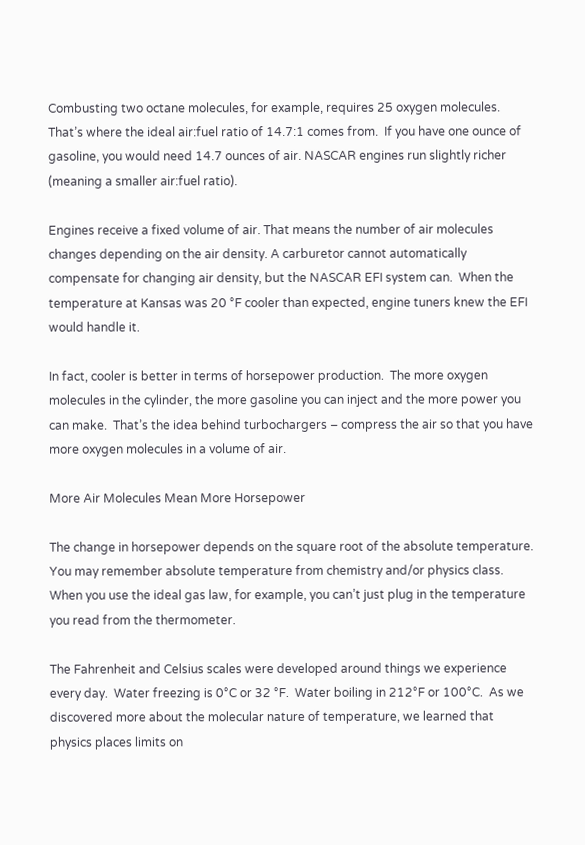Combusting two octane molecules, for example, requires 25 oxygen molecules. That’s where the ideal air:fuel ratio of 14.7:1 comes from.  If you have one ounce of gasoline, you would need 14.7 ounces of air. NASCAR engines run slightly richer (meaning a smaller air:fuel ratio).

Engines receive a fixed volume of air. That means the number of air molecules changes depending on the air density. A carburetor cannot automatically compensate for changing air density, but the NASCAR EFI system can.  When the temperature at Kansas was 20 °F cooler than expected, engine tuners knew the EFI would handle it.

In fact, cooler is better in terms of horsepower production.  The more oxygen molecules in the cylinder, the more gasoline you can inject and the more power you can make.  That’s the idea behind turbochargers – compress the air so that you have more oxygen molecules in a volume of air.

More Air Molecules Mean More Horsepower

The change in horsepower depends on the square root of the absolute temperature.  You may remember absolute temperature from chemistry and/or physics class.  When you use the ideal gas law, for example, you can’t just plug in the temperature you read from the thermometer.

The Fahrenheit and Celsius scales were developed around things we experience every day.  Water freezing is 0°C or 32 °F.  Water boiling in 212°F or 100°C.  As we discovered more about the molecular nature of temperature, we learned that physics places limits on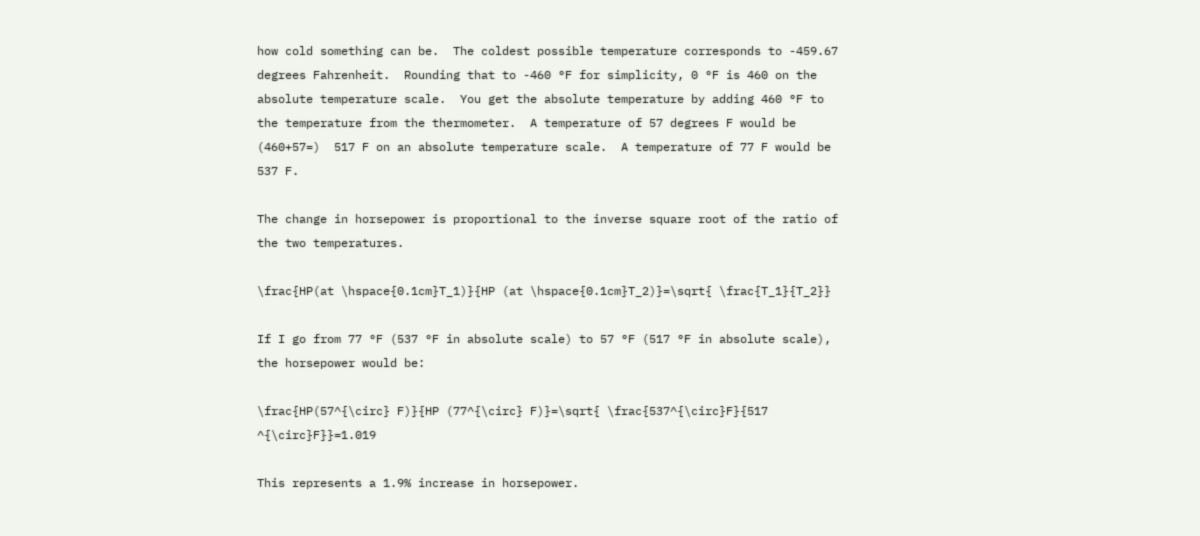how cold something can be.  The coldest possible temperature corresponds to -459.67 degrees Fahrenheit.  Rounding that to -460 °F for simplicity, 0 °F is 460 on the absolute temperature scale.  You get the absolute temperature by adding 460 °F to the temperature from the thermometer.  A temperature of 57 degrees F would be (460+57=)  517 F on an absolute temperature scale.  A temperature of 77 F would be 537 F.

The change in horsepower is proportional to the inverse square root of the ratio of the two temperatures.

\frac{HP(at \hspace{0.1cm}T_1)}{HP (at \hspace{0.1cm}T_2)}=\sqrt{ \frac{T_1}{T_2}}

If I go from 77 °F (537 °F in absolute scale) to 57 °F (517 °F in absolute scale), the horsepower would be:

\frac{HP(57^{\circ} F)}{HP (77^{\circ} F)}=\sqrt{ \frac{537^{\circ}F}{517 ^{\circ}F}}=1.019

This represents a 1.9% increase in horsepower.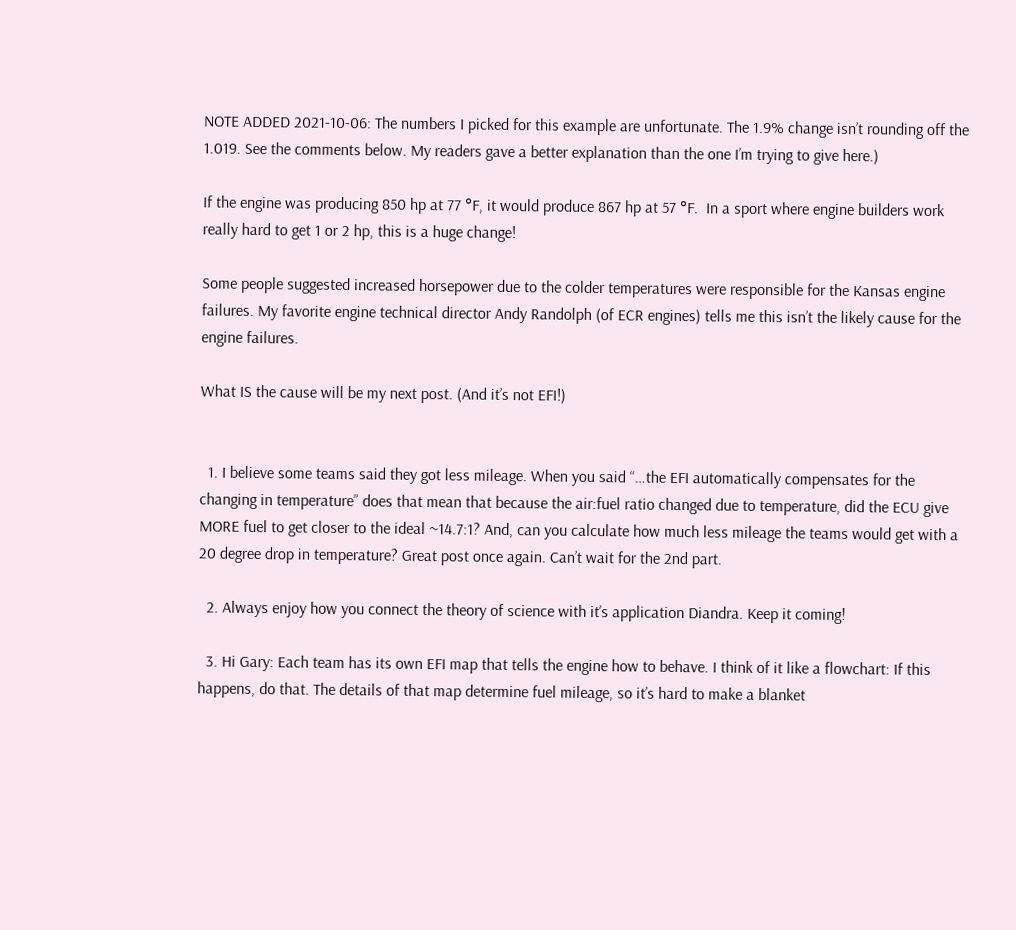NOTE ADDED 2021-10-06: The numbers I picked for this example are unfortunate. The 1.9% change isn’t rounding off the 1.019. See the comments below. My readers gave a better explanation than the one I’m trying to give here.)

If the engine was producing 850 hp at 77 °F, it would produce 867 hp at 57 °F.  In a sport where engine builders work really hard to get 1 or 2 hp, this is a huge change!

Some people suggested increased horsepower due to the colder temperatures were responsible for the Kansas engine failures. My favorite engine technical director Andy Randolph (of ECR engines) tells me this isn’t the likely cause for the engine failures.

What IS the cause will be my next post. (And it’s not EFI!)


  1. I believe some teams said they got less mileage. When you said “…the EFI automatically compensates for the changing in temperature” does that mean that because the air:fuel ratio changed due to temperature, did the ECU give MORE fuel to get closer to the ideal ~14.7:1? And, can you calculate how much less mileage the teams would get with a 20 degree drop in temperature? Great post once again. Can’t wait for the 2nd part.

  2. Always enjoy how you connect the theory of science with it’s application Diandra. Keep it coming!

  3. Hi Gary: Each team has its own EFI map that tells the engine how to behave. I think of it like a flowchart: If this happens, do that. The details of that map determine fuel mileage, so it’s hard to make a blanket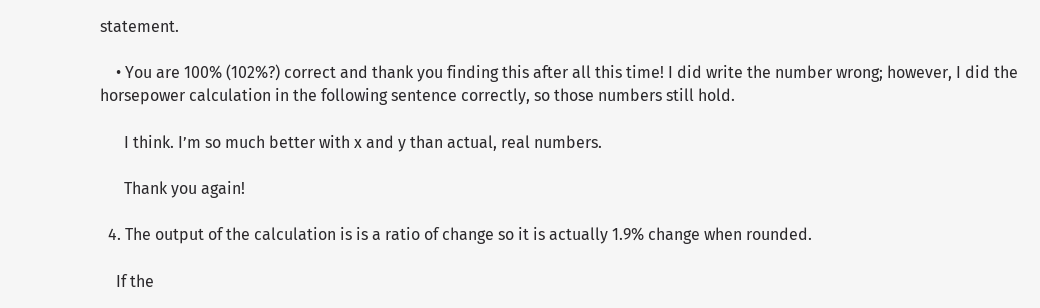statement.

    • You are 100% (102%?) correct and thank you finding this after all this time! I did write the number wrong; however, I did the horsepower calculation in the following sentence correctly, so those numbers still hold.

      I think. I’m so much better with x and y than actual, real numbers.

      Thank you again!

  4. The output of the calculation is is a ratio of change so it is actually 1.9% change when rounded.

    If the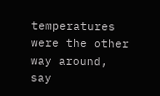temperatures were the other way around, say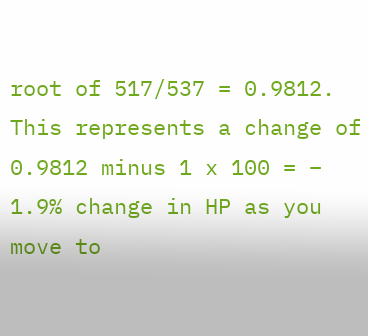root of 517/537 = 0.9812. This represents a change of 0.9812 minus 1 x 100 = – 1.9% change in HP as you move to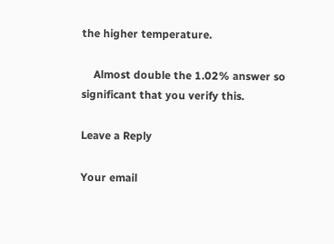the higher temperature.

    Almost double the 1.02% answer so significant that you verify this.

Leave a Reply

Your email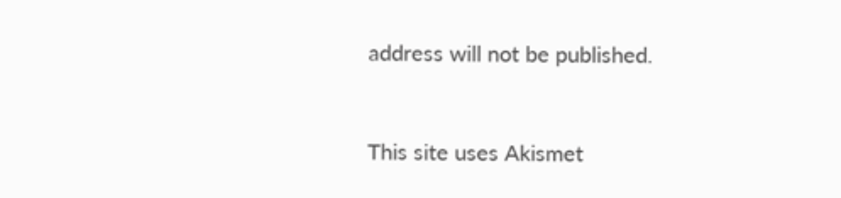address will not be published.


This site uses Akismet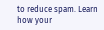to reduce spam. Learn how your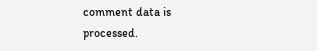comment data is processed.